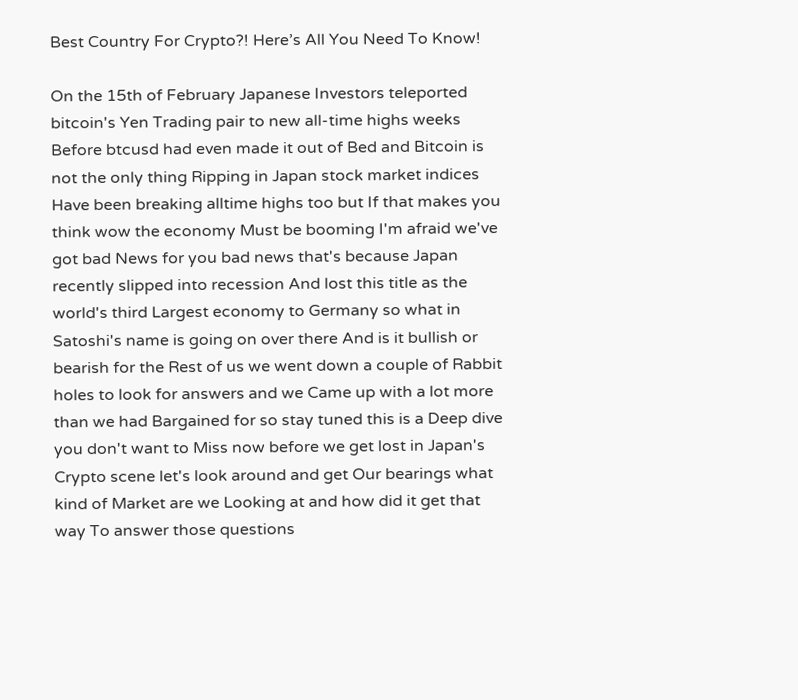Best Country For Crypto?! Here’s All You Need To Know!

On the 15th of February Japanese Investors teleported bitcoin's Yen Trading pair to new all-time highs weeks Before btcusd had even made it out of Bed and Bitcoin is not the only thing Ripping in Japan stock market indices Have been breaking alltime highs too but If that makes you think wow the economy Must be booming I'm afraid we've got bad News for you bad news that's because Japan recently slipped into recession And lost this title as the world's third Largest economy to Germany so what in Satoshi's name is going on over there And is it bullish or bearish for the Rest of us we went down a couple of Rabbit holes to look for answers and we Came up with a lot more than we had Bargained for so stay tuned this is a Deep dive you don't want to Miss now before we get lost in Japan's Crypto scene let's look around and get Our bearings what kind of Market are we Looking at and how did it get that way To answer those questions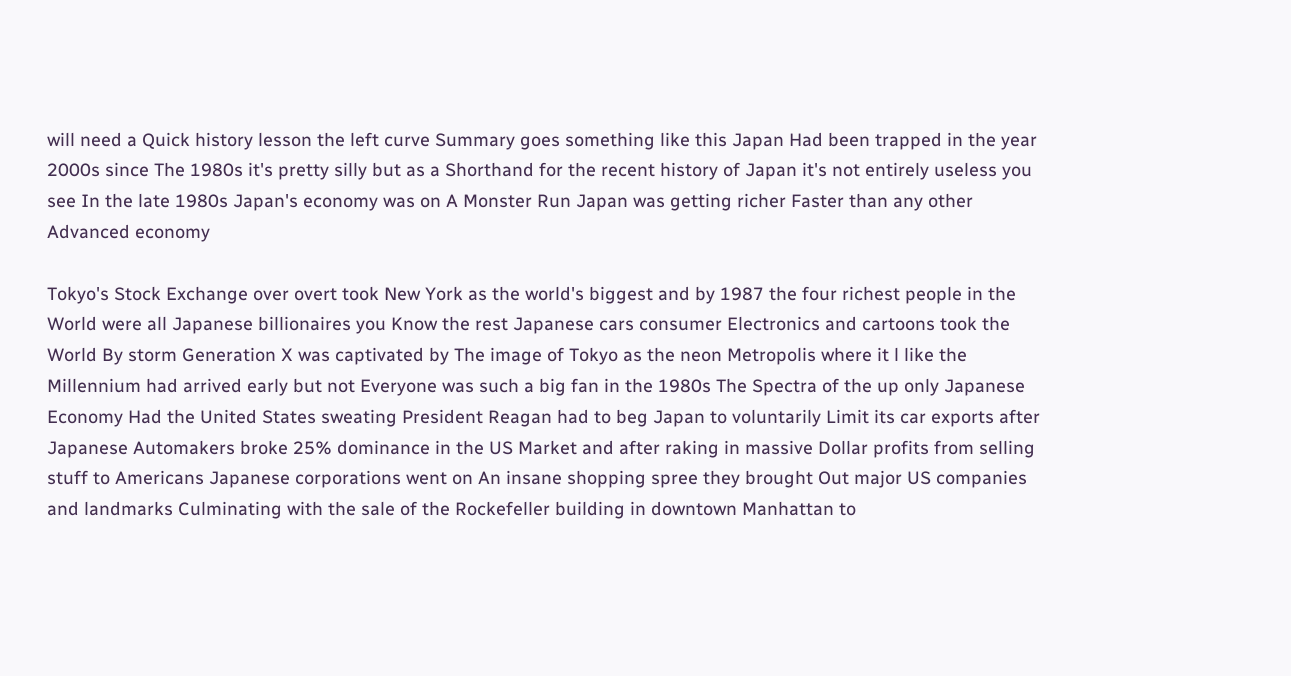will need a Quick history lesson the left curve Summary goes something like this Japan Had been trapped in the year 2000s since The 1980s it's pretty silly but as a Shorthand for the recent history of Japan it's not entirely useless you see In the late 1980s Japan's economy was on A Monster Run Japan was getting richer Faster than any other Advanced economy

Tokyo's Stock Exchange over overt took New York as the world's biggest and by 1987 the four richest people in the World were all Japanese billionaires you Know the rest Japanese cars consumer Electronics and cartoons took the World By storm Generation X was captivated by The image of Tokyo as the neon Metropolis where it l like the Millennium had arrived early but not Everyone was such a big fan in the 1980s The Spectra of the up only Japanese Economy Had the United States sweating President Reagan had to beg Japan to voluntarily Limit its car exports after Japanese Automakers broke 25% dominance in the US Market and after raking in massive Dollar profits from selling stuff to Americans Japanese corporations went on An insane shopping spree they brought Out major US companies and landmarks Culminating with the sale of the Rockefeller building in downtown Manhattan to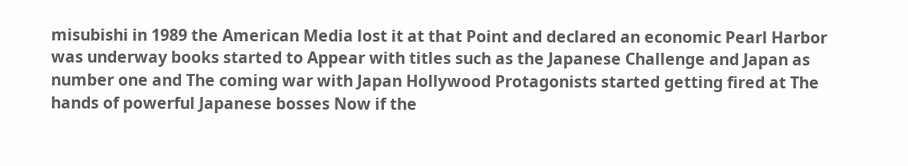misubishi in 1989 the American Media lost it at that Point and declared an economic Pearl Harbor was underway books started to Appear with titles such as the Japanese Challenge and Japan as number one and The coming war with Japan Hollywood Protagonists started getting fired at The hands of powerful Japanese bosses Now if the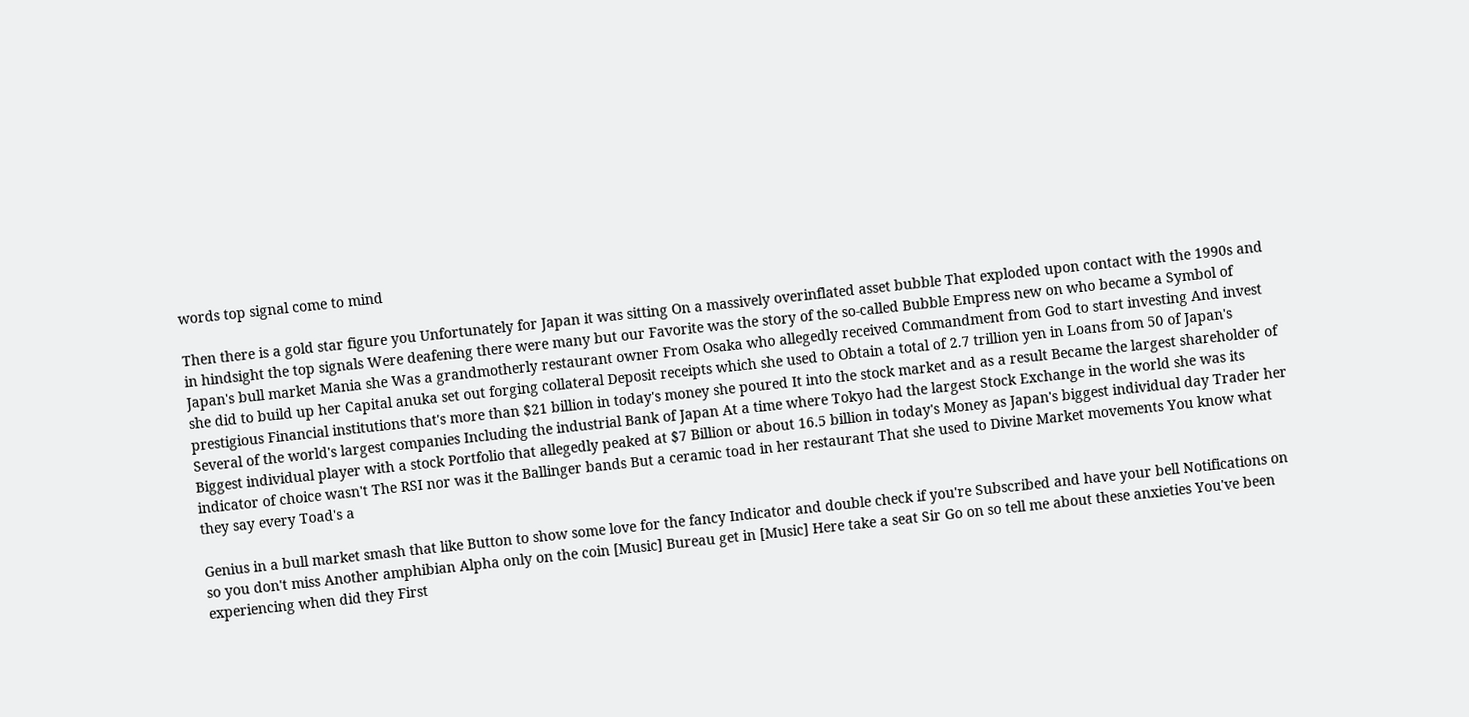words top signal come to mind

Then there is a gold star figure you Unfortunately for Japan it was sitting On a massively overinflated asset bubble That exploded upon contact with the 1990s and in hindsight the top signals Were deafening there were many but our Favorite was the story of the so-called Bubble Empress new on who became a Symbol of Japan's bull market Mania she Was a grandmotherly restaurant owner From Osaka who allegedly received Commandment from God to start investing And invest she did to build up her Capital anuka set out forging collateral Deposit receipts which she used to Obtain a total of 2.7 trillion yen in Loans from 50 of Japan's prestigious Financial institutions that's more than $21 billion in today's money she poured It into the stock market and as a result Became the largest shareholder of Several of the world's largest companies Including the industrial Bank of Japan At a time where Tokyo had the largest Stock Exchange in the world she was its Biggest individual player with a stock Portfolio that allegedly peaked at $7 Billion or about 16.5 billion in today's Money as Japan's biggest individual day Trader her indicator of choice wasn't The RSI nor was it the Ballinger bands But a ceramic toad in her restaurant That she used to Divine Market movements You know what they say every Toad's a

Genius in a bull market smash that like Button to show some love for the fancy Indicator and double check if you're Subscribed and have your bell Notifications on so you don't miss Another amphibian Alpha only on the coin [Music] Bureau get in [Music] Here take a seat Sir Go on so tell me about these anxieties You've been experiencing when did they First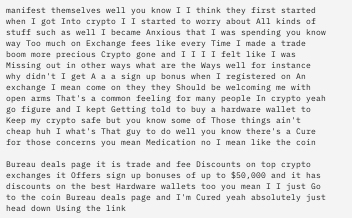manifest themselves well you know I I think they first started when I got Into crypto I I started to worry about All kinds of stuff such as well I became Anxious that I was spending you know way Too much on Exchange fees like every Time I made a trade boom more precious Crypto gone and I I I I felt like I was Missing out in other ways what are the Ways well for instance why didn't I get A a a sign up bonus when I registered on An exchange I mean come on they they Should be welcoming me with open arms That's a common feeling for many people In crypto yeah go figure and I kept Getting told to buy a hardware wallet to Keep my crypto safe but you know some of Those things ain't cheap huh I what's That guy to do well you know there's a Cure for those concerns you mean Medication no I mean like the coin

Bureau deals page it is trade and fee Discounts on top crypto exchanges it Offers sign up bonuses of up to $50,000 and it has discounts on the best Hardware wallets too you mean I I just Go to the coin Bureau deals page and I'm Cured yeah absolutely just head down Using the link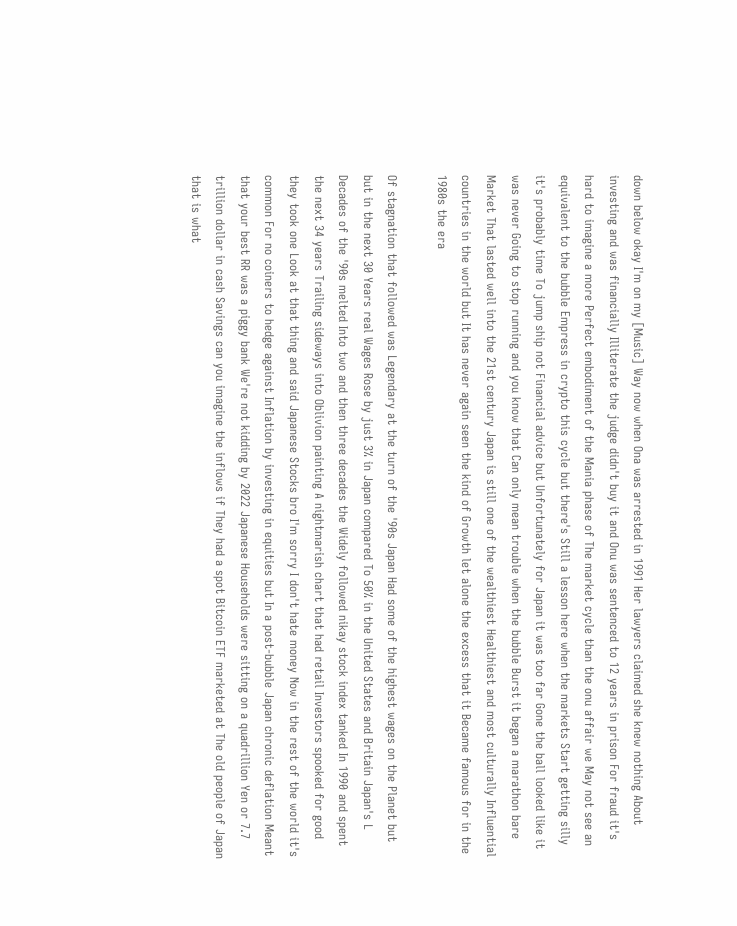down below okay I'm on my [Music] Way now when Ona was arrested in 1991 Her lawyers claimed she knew nothing About investing and was financially Illiterate the judge didn't buy it and Onu was sentenced to 12 years in prison For fraud it's hard to imagine a more Perfect embodiment of the Mania phase of The market cycle than the onu affair we May not see an equivalent to the bubble Empress in crypto this cycle but there's Still a lesson here when the markets Start getting silly it's probably time To jump ship not Financial advice but Unfortunately for Japan it was too far Gone the ball looked like it was never Going to stop running and you know that Can only mean trouble when the bubble Burst it began a marathon bare Market That lasted well into the 21st century Japan is still one of the wealthiest Healthiest and most culturally Influential countries in the world but It has never again seen the kind of Growth let alone the excess that it Became famous for in the 1980s the era

Of stagnation that followed was Legendary at the turn of the '90s Japan Had some of the highest wages on the Planet but but in the next 30 Years real Wages Rose by just 3% in Japan compared To 50% in the United States and Britain Japan's L Decades of the '90s melted Into two and then three decades the Widely followed nikay stock index tanked In 1990 and spent the next 34 years Trailing sideways into Oblivion painting A nightmarish chart that had retail Investors spooked for good they took one Look at that thing and said Japanese Stocks bro I'm sorry I don't hate money Now in the rest of the world it's common For no coiners to hedge against Inflation by investing in equities but In a post-bubble Japan chronic deflation Meant that your best RR was a piggy bank We're not kidding by 2022 Japanese Households were sitting on a quadrillion Yen or 7.7 trillion dollar in cash Savings can you imagine the inflows if They had a spot Bitcoin ETF marketed at The old people of Japan that is what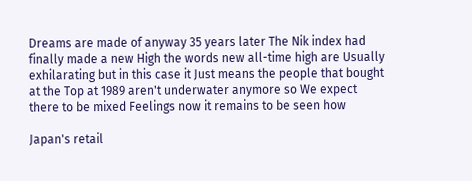Dreams are made of anyway 35 years later The Nik index had finally made a new High the words new all-time high are Usually exhilarating but in this case it Just means the people that bought at the Top at 1989 aren't underwater anymore so We expect there to be mixed Feelings now it remains to be seen how

Japan's retail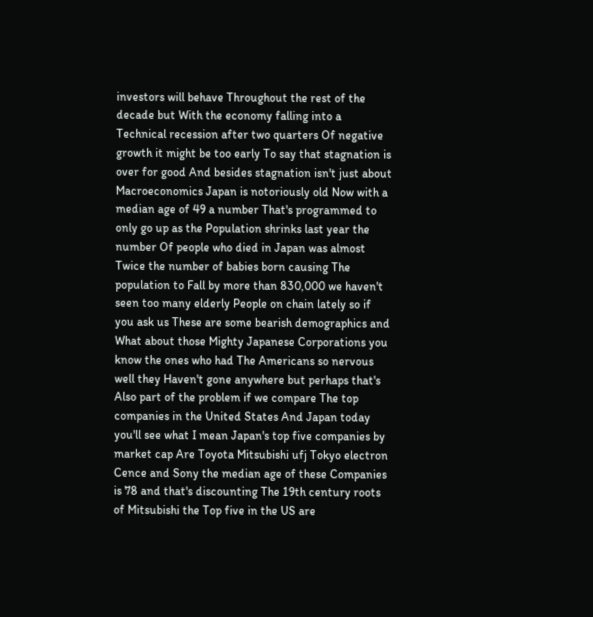investors will behave Throughout the rest of the decade but With the economy falling into a Technical recession after two quarters Of negative growth it might be too early To say that stagnation is over for good And besides stagnation isn't just about Macroeconomics Japan is notoriously old Now with a median age of 49 a number That's programmed to only go up as the Population shrinks last year the number Of people who died in Japan was almost Twice the number of babies born causing The population to Fall by more than 830,000 we haven't seen too many elderly People on chain lately so if you ask us These are some bearish demographics and What about those Mighty Japanese Corporations you know the ones who had The Americans so nervous well they Haven't gone anywhere but perhaps that's Also part of the problem if we compare The top companies in the United States And Japan today you'll see what I mean Japan's top five companies by market cap Are Toyota Mitsubishi ufj Tokyo electron Cence and Sony the median age of these Companies is 78 and that's discounting The 19th century roots of Mitsubishi the Top five in the US are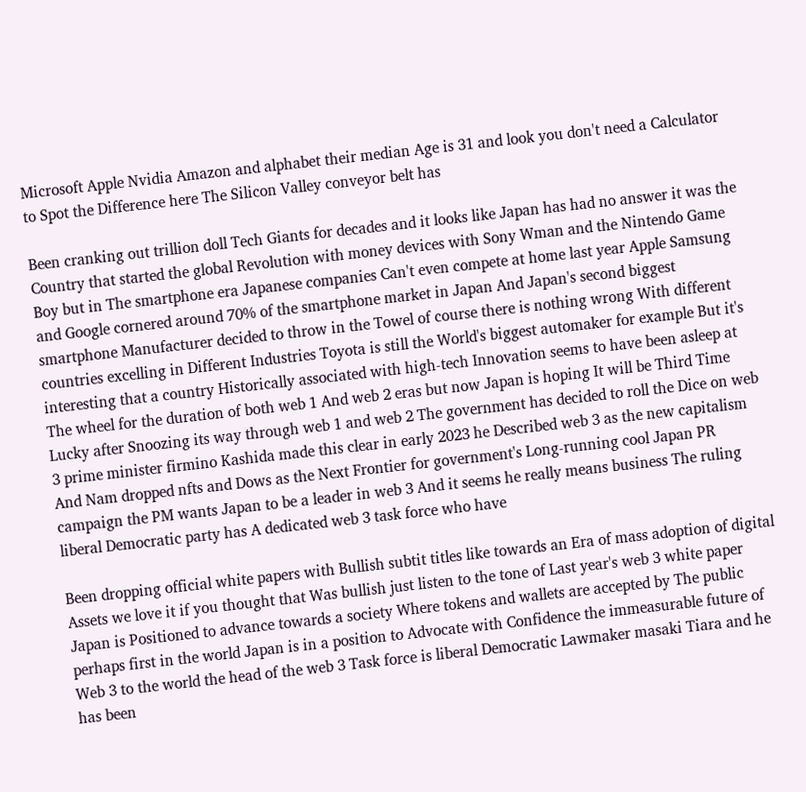Microsoft Apple Nvidia Amazon and alphabet their median Age is 31 and look you don't need a Calculator to Spot the Difference here The Silicon Valley conveyor belt has

Been cranking out trillion doll Tech Giants for decades and it looks like Japan has had no answer it was the Country that started the global Revolution with money devices with Sony Wman and the Nintendo Game Boy but in The smartphone era Japanese companies Can't even compete at home last year Apple Samsung and Google cornered around 70% of the smartphone market in Japan And Japan's second biggest smartphone Manufacturer decided to throw in the Towel of course there is nothing wrong With different countries excelling in Different Industries Toyota is still the World's biggest automaker for example But it's interesting that a country Historically associated with high-tech Innovation seems to have been asleep at The wheel for the duration of both web 1 And web 2 eras but now Japan is hoping It will be Third Time Lucky after Snoozing its way through web 1 and web 2 The government has decided to roll the Dice on web 3 prime minister firmino Kashida made this clear in early 2023 he Described web 3 as the new capitalism And Nam dropped nfts and Dows as the Next Frontier for government's Long-running cool Japan PR campaign the PM wants Japan to be a leader in web 3 And it seems he really means business The ruling liberal Democratic party has A dedicated web 3 task force who have

Been dropping official white papers with Bullish subtit titles like towards an Era of mass adoption of digital Assets we love it if you thought that Was bullish just listen to the tone of Last year's web 3 white paper Japan is Positioned to advance towards a society Where tokens and wallets are accepted by The public perhaps first in the world Japan is in a position to Advocate with Confidence the immeasurable future of Web 3 to the world the head of the web 3 Task force is liberal Democratic Lawmaker masaki Tiara and he has been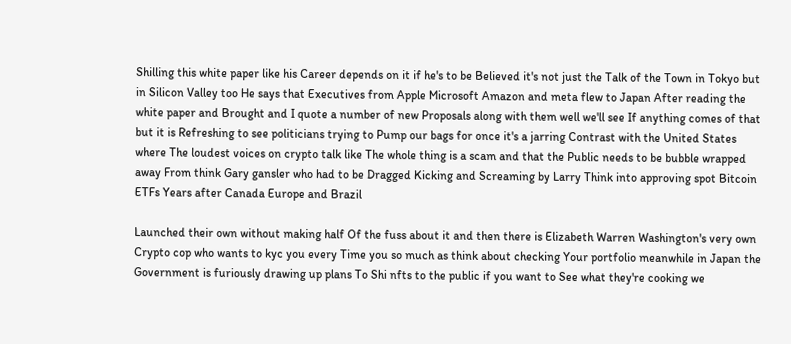Shilling this white paper like his Career depends on it if he's to be Believed it's not just the Talk of the Town in Tokyo but in Silicon Valley too He says that Executives from Apple Microsoft Amazon and meta flew to Japan After reading the white paper and Brought and I quote a number of new Proposals along with them well we'll see If anything comes of that but it is Refreshing to see politicians trying to Pump our bags for once it's a jarring Contrast with the United States where The loudest voices on crypto talk like The whole thing is a scam and that the Public needs to be bubble wrapped away From think Gary gansler who had to be Dragged Kicking and Screaming by Larry Think into approving spot Bitcoin ETFs Years after Canada Europe and Brazil

Launched their own without making half Of the fuss about it and then there is Elizabeth Warren Washington's very own Crypto cop who wants to kyc you every Time you so much as think about checking Your portfolio meanwhile in Japan the Government is furiously drawing up plans To Shi nfts to the public if you want to See what they're cooking we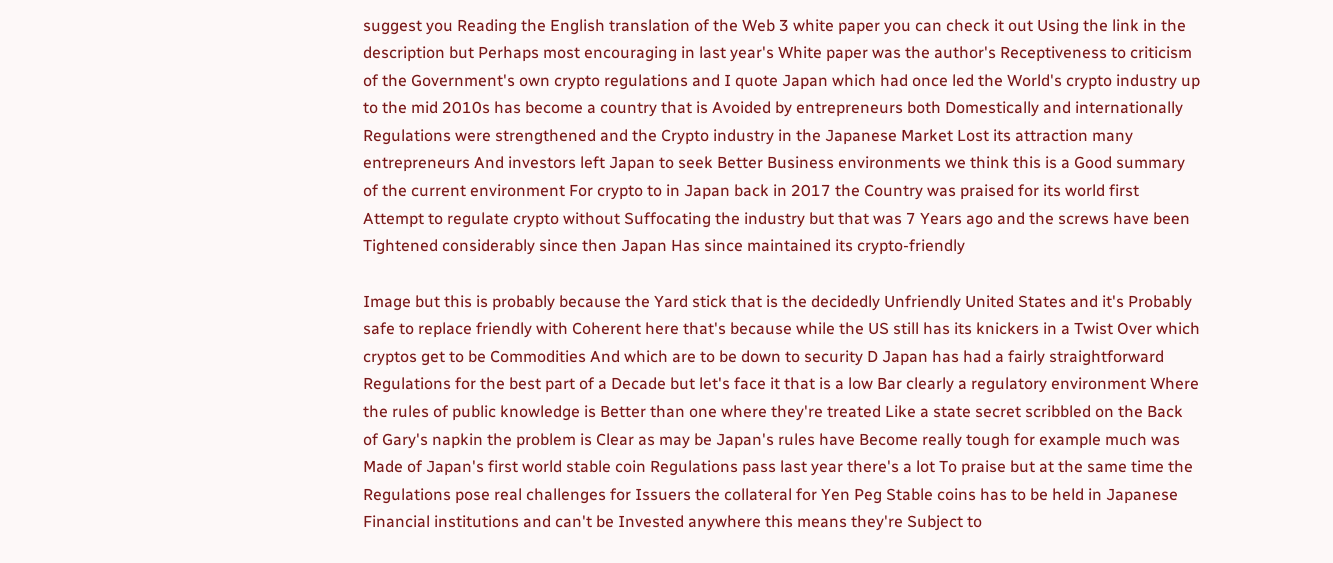suggest you Reading the English translation of the Web 3 white paper you can check it out Using the link in the description but Perhaps most encouraging in last year's White paper was the author's Receptiveness to criticism of the Government's own crypto regulations and I quote Japan which had once led the World's crypto industry up to the mid 2010s has become a country that is Avoided by entrepreneurs both Domestically and internationally Regulations were strengthened and the Crypto industry in the Japanese Market Lost its attraction many entrepreneurs And investors left Japan to seek Better Business environments we think this is a Good summary of the current environment For crypto to in Japan back in 2017 the Country was praised for its world first Attempt to regulate crypto without Suffocating the industry but that was 7 Years ago and the screws have been Tightened considerably since then Japan Has since maintained its crypto-friendly

Image but this is probably because the Yard stick that is the decidedly Unfriendly United States and it's Probably safe to replace friendly with Coherent here that's because while the US still has its knickers in a Twist Over which cryptos get to be Commodities And which are to be down to security D Japan has had a fairly straightforward Regulations for the best part of a Decade but let's face it that is a low Bar clearly a regulatory environment Where the rules of public knowledge is Better than one where they're treated Like a state secret scribbled on the Back of Gary's napkin the problem is Clear as may be Japan's rules have Become really tough for example much was Made of Japan's first world stable coin Regulations pass last year there's a lot To praise but at the same time the Regulations pose real challenges for Issuers the collateral for Yen Peg Stable coins has to be held in Japanese Financial institutions and can't be Invested anywhere this means they're Subject to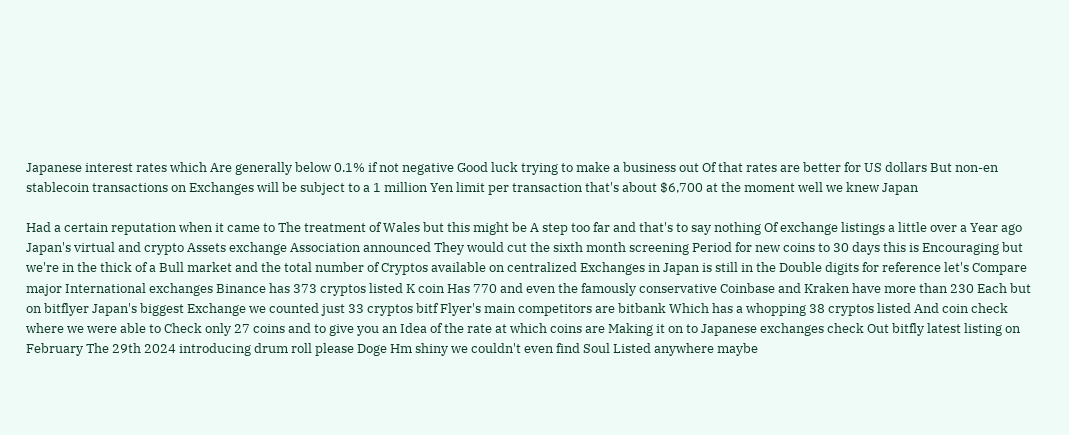Japanese interest rates which Are generally below 0.1% if not negative Good luck trying to make a business out Of that rates are better for US dollars But non-en stablecoin transactions on Exchanges will be subject to a 1 million Yen limit per transaction that's about $6,700 at the moment well we knew Japan

Had a certain reputation when it came to The treatment of Wales but this might be A step too far and that's to say nothing Of exchange listings a little over a Year ago Japan's virtual and crypto Assets exchange Association announced They would cut the sixth month screening Period for new coins to 30 days this is Encouraging but we're in the thick of a Bull market and the total number of Cryptos available on centralized Exchanges in Japan is still in the Double digits for reference let's Compare major International exchanges Binance has 373 cryptos listed K coin Has 770 and even the famously conservative Coinbase and Kraken have more than 230 Each but on bitflyer Japan's biggest Exchange we counted just 33 cryptos bitf Flyer's main competitors are bitbank Which has a whopping 38 cryptos listed And coin check where we were able to Check only 27 coins and to give you an Idea of the rate at which coins are Making it on to Japanese exchanges check Out bitfly latest listing on February The 29th 2024 introducing drum roll please Doge Hm shiny we couldn't even find Soul Listed anywhere maybe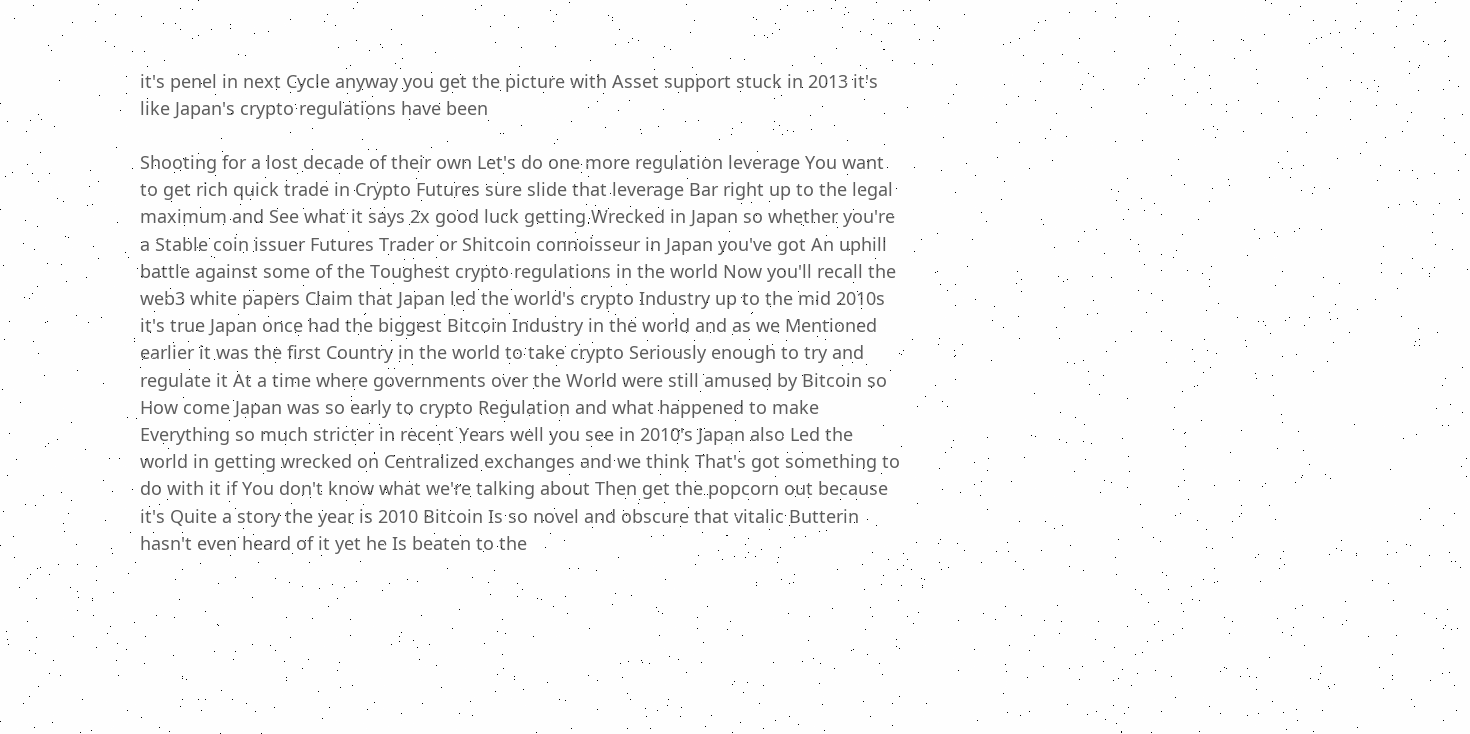it's penel in next Cycle anyway you get the picture with Asset support stuck in 2013 it's like Japan's crypto regulations have been

Shooting for a lost decade of their own Let's do one more regulation leverage You want to get rich quick trade in Crypto Futures sure slide that leverage Bar right up to the legal maximum and See what it says 2x good luck getting Wrecked in Japan so whether you're a Stable coin issuer Futures Trader or Shitcoin connoisseur in Japan you've got An uphill battle against some of the Toughest crypto regulations in the world Now you'll recall the web3 white papers Claim that Japan led the world's crypto Industry up to the mid 2010s it's true Japan once had the biggest Bitcoin Industry in the world and as we Mentioned earlier it was the first Country in the world to take crypto Seriously enough to try and regulate it At a time where governments over the World were still amused by Bitcoin so How come Japan was so early to crypto Regulation and what happened to make Everything so much stricter in recent Years well you see in 2010's Japan also Led the world in getting wrecked on Centralized exchanges and we think That's got something to do with it if You don't know what we're talking about Then get the popcorn out because it's Quite a story the year is 2010 Bitcoin Is so novel and obscure that vitalic Butterin hasn't even heard of it yet he Is beaten to the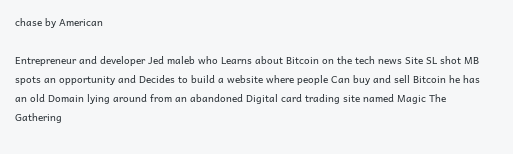chase by American

Entrepreneur and developer Jed maleb who Learns about Bitcoin on the tech news Site SL shot MB spots an opportunity and Decides to build a website where people Can buy and sell Bitcoin he has an old Domain lying around from an abandoned Digital card trading site named Magic The Gathering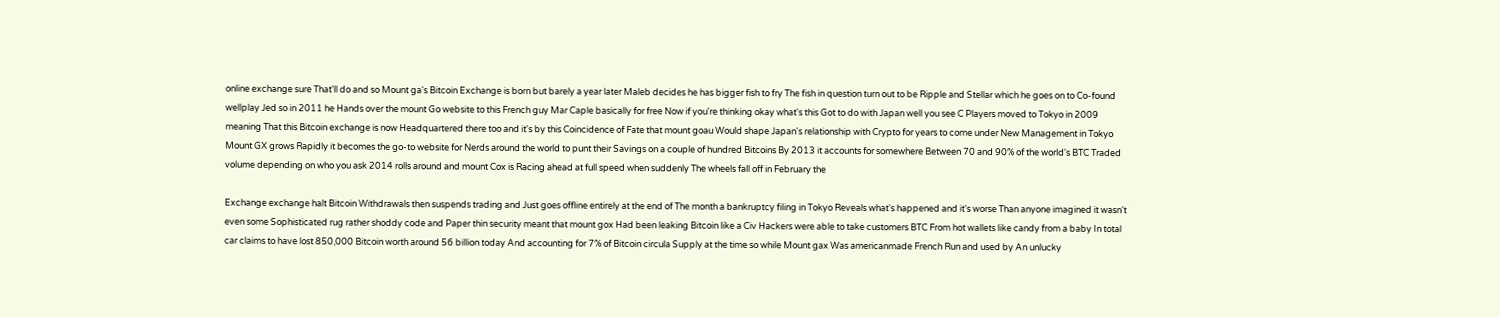online exchange sure That'll do and so Mount ga's Bitcoin Exchange is born but barely a year later Maleb decides he has bigger fish to fry The fish in question turn out to be Ripple and Stellar which he goes on to Co-found wellplay Jed so in 2011 he Hands over the mount Go website to this French guy Mar Caple basically for free Now if you're thinking okay what's this Got to do with Japan well you see C Players moved to Tokyo in 2009 meaning That this Bitcoin exchange is now Headquartered there too and it's by this Coincidence of Fate that mount goau Would shape Japan's relationship with Crypto for years to come under New Management in Tokyo Mount GX grows Rapidly it becomes the go-to website for Nerds around the world to punt their Savings on a couple of hundred Bitcoins By 2013 it accounts for somewhere Between 70 and 90% of the world's BTC Traded volume depending on who you ask 2014 rolls around and mount Cox is Racing ahead at full speed when suddenly The wheels fall off in February the

Exchange exchange halt Bitcoin Withdrawals then suspends trading and Just goes offline entirely at the end of The month a bankruptcy filing in Tokyo Reveals what's happened and it's worse Than anyone imagined it wasn't even some Sophisticated rug rather shoddy code and Paper thin security meant that mount gox Had been leaking Bitcoin like a Civ Hackers were able to take customers BTC From hot wallets like candy from a baby In total car claims to have lost 850,000 Bitcoin worth around 56 billion today And accounting for 7% of Bitcoin circula Supply at the time so while Mount gax Was americanmade French Run and used by An unlucky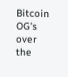Bitcoin OG's over the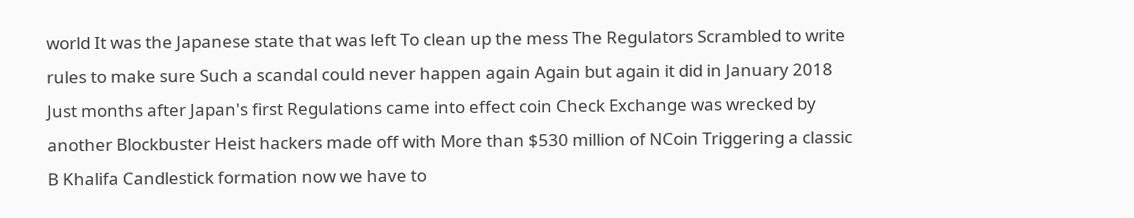world It was the Japanese state that was left To clean up the mess The Regulators Scrambled to write rules to make sure Such a scandal could never happen again Again but again it did in January 2018 Just months after Japan's first Regulations came into effect coin Check Exchange was wrecked by another Blockbuster Heist hackers made off with More than $530 million of NCoin Triggering a classic B Khalifa Candlestick formation now we have to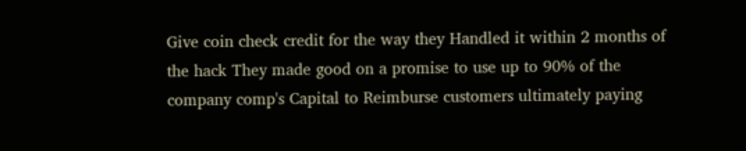Give coin check credit for the way they Handled it within 2 months of the hack They made good on a promise to use up to 90% of the company comp's Capital to Reimburse customers ultimately paying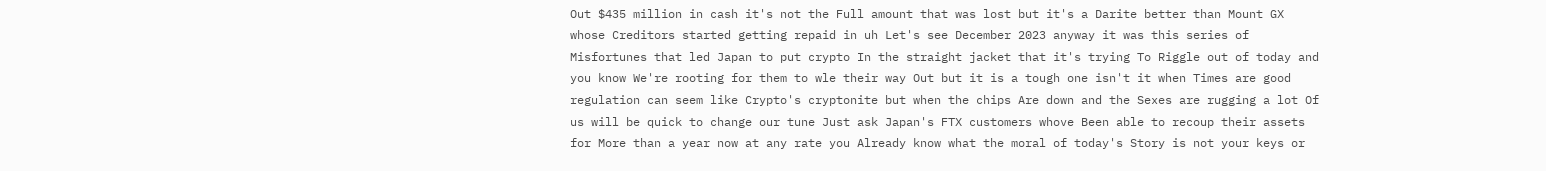Out $435 million in cash it's not the Full amount that was lost but it's a Darite better than Mount GX whose Creditors started getting repaid in uh Let's see December 2023 anyway it was this series of Misfortunes that led Japan to put crypto In the straight jacket that it's trying To Riggle out of today and you know We're rooting for them to wle their way Out but it is a tough one isn't it when Times are good regulation can seem like Crypto's cryptonite but when the chips Are down and the Sexes are rugging a lot Of us will be quick to change our tune Just ask Japan's FTX customers whove Been able to recoup their assets for More than a year now at any rate you Already know what the moral of today's Story is not your keys or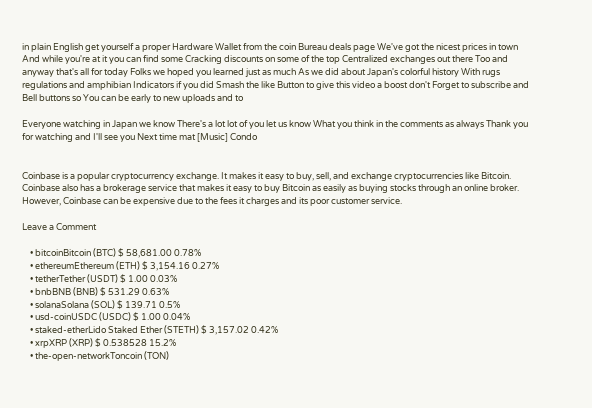in plain English get yourself a proper Hardware Wallet from the coin Bureau deals page We've got the nicest prices in town And while you're at it you can find some Cracking discounts on some of the top Centralized exchanges out there Too and anyway that's all for today Folks we hoped you learned just as much As we did about Japan's colorful history With rugs regulations and amphibian Indicators if you did Smash the like Button to give this video a boost don't Forget to subscribe and Bell buttons so You can be early to new uploads and to

Everyone watching in Japan we know There's a lot lot of you let us know What you think in the comments as always Thank you for watching and I'll see you Next time mat [Music] Condo


Coinbase is a popular cryptocurrency exchange. It makes it easy to buy, sell, and exchange cryptocurrencies like Bitcoin. Coinbase also has a brokerage service that makes it easy to buy Bitcoin as easily as buying stocks through an online broker. However, Coinbase can be expensive due to the fees it charges and its poor customer service.

Leave a Comment

    • bitcoinBitcoin (BTC) $ 58,681.00 0.78%
    • ethereumEthereum (ETH) $ 3,154.16 0.27%
    • tetherTether (USDT) $ 1.00 0.03%
    • bnbBNB (BNB) $ 531.29 0.63%
    • solanaSolana (SOL) $ 139.71 0.5%
    • usd-coinUSDC (USDC) $ 1.00 0.04%
    • staked-etherLido Staked Ether (STETH) $ 3,157.02 0.42%
    • xrpXRP (XRP) $ 0.538528 15.2%
    • the-open-networkToncoin (TON)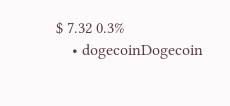$ 7.32 0.3%
    • dogecoinDogecoin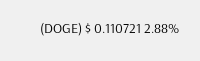(DOGE) $ 0.110721 2.88%